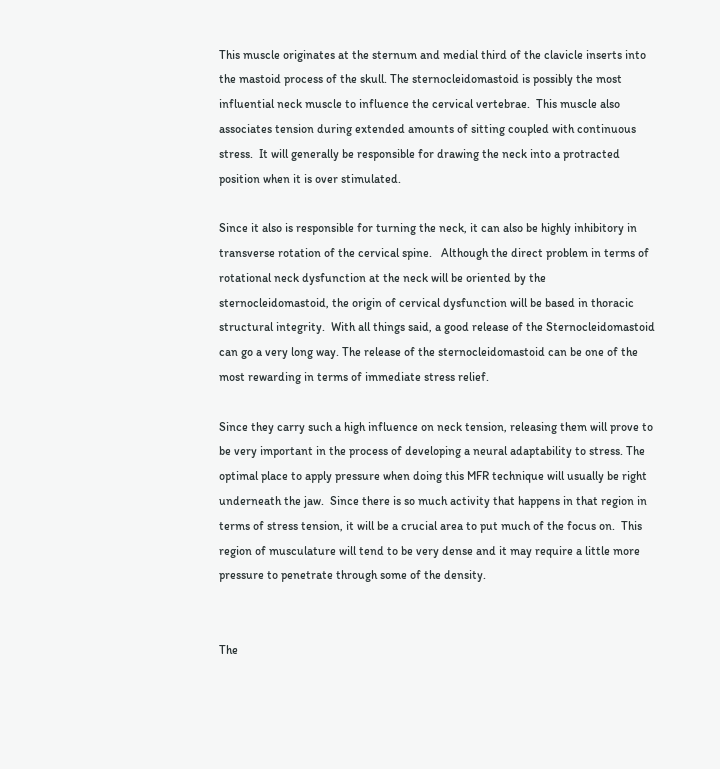This muscle originates at the sternum and medial third of the clavicle inserts into the mastoid process of the skull. The sternocleidomastoid is possibly the most influential neck muscle to influence the cervical vertebrae.  This muscle also associates tension during extended amounts of sitting coupled with continuous stress.  It will generally be responsible for drawing the neck into a protracted position when it is over stimulated.

Since it also is responsible for turning the neck, it can also be highly inhibitory in transverse rotation of the cervical spine.   Although the direct problem in terms of rotational neck dysfunction at the neck will be oriented by the sternocleidomastoid, the origin of cervical dysfunction will be based in thoracic structural integrity.  With all things said, a good release of the Sternocleidomastoid can go a very long way. The release of the sternocleidomastoid can be one of the most rewarding in terms of immediate stress relief.

Since they carry such a high influence on neck tension, releasing them will prove to be very important in the process of developing a neural adaptability to stress. The optimal place to apply pressure when doing this MFR technique will usually be right underneath the jaw.  Since there is so much activity that happens in that region in terms of stress tension, it will be a crucial area to put much of the focus on.  This region of musculature will tend to be very dense and it may require a little more pressure to penetrate through some of the density.


The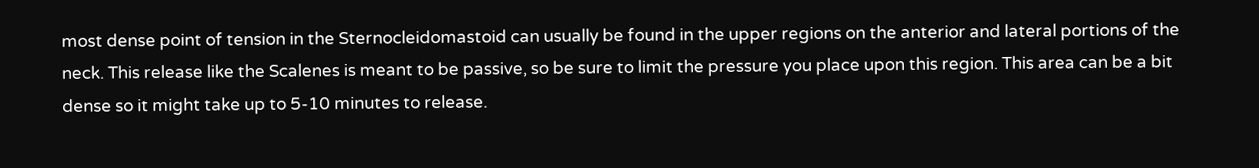most dense point of tension in the Sternocleidomastoid can usually be found in the upper regions on the anterior and lateral portions of the neck. This release like the Scalenes is meant to be passive, so be sure to limit the pressure you place upon this region. This area can be a bit dense so it might take up to 5-10 minutes to release.